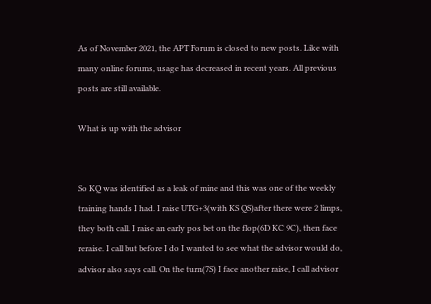As of November 2021, the APT Forum is closed to new posts. Like with many online forums, usage has decreased in recent years. All previous posts are still available.

What is up with the advisor


So KQ was identified as a leak of mine and this was one of the weekly training hands I had. I raise UTG+3(with KS QS)after there were 2 limps, they both call. I raise an early pos bet on the flop(6D KC 9C), then face reraise. I call but before I do I wanted to see what the advisor would do, advisor also says call. On the turn(7S) I face another raise, I call advisor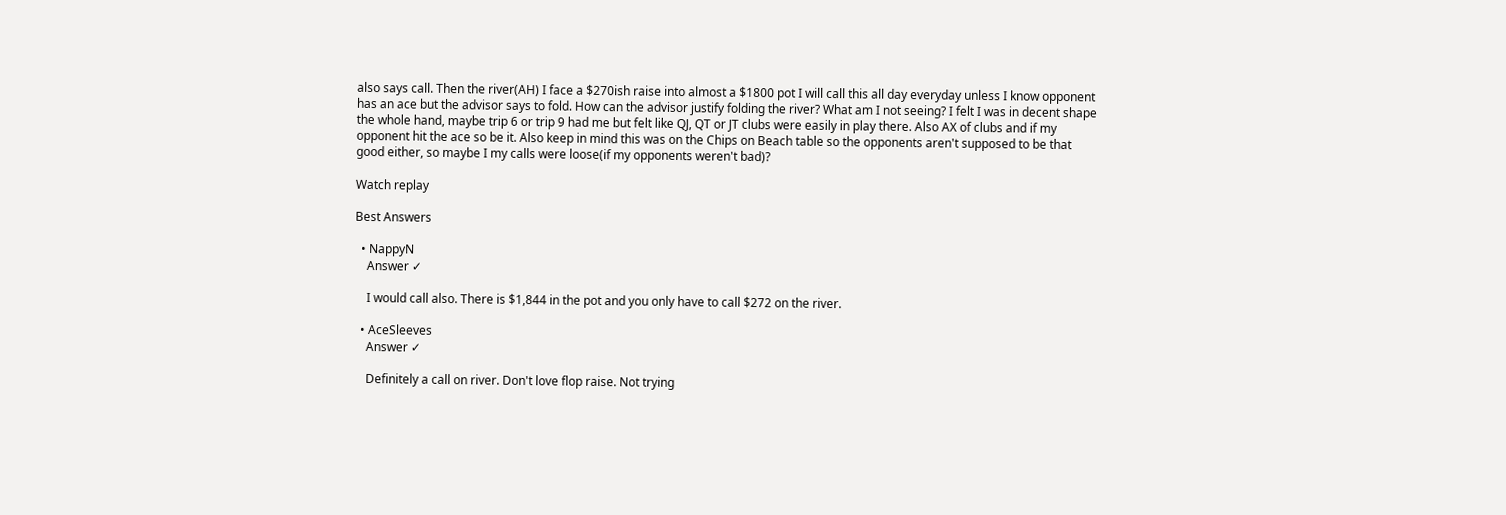also says call. Then the river(AH) I face a $270ish raise into almost a $1800 pot I will call this all day everyday unless I know opponent has an ace but the advisor says to fold. How can the advisor justify folding the river? What am I not seeing? I felt I was in decent shape the whole hand, maybe trip 6 or trip 9 had me but felt like QJ, QT or JT clubs were easily in play there. Also AX of clubs and if my opponent hit the ace so be it. Also keep in mind this was on the Chips on Beach table so the opponents aren't supposed to be that good either, so maybe I my calls were loose(if my opponents weren't bad)?

Watch replay

Best Answers

  • NappyN
    Answer ✓

    I would call also. There is $1,844 in the pot and you only have to call $272 on the river.

  • AceSleeves
    Answer ✓

    Definitely a call on river. Don't love flop raise. Not trying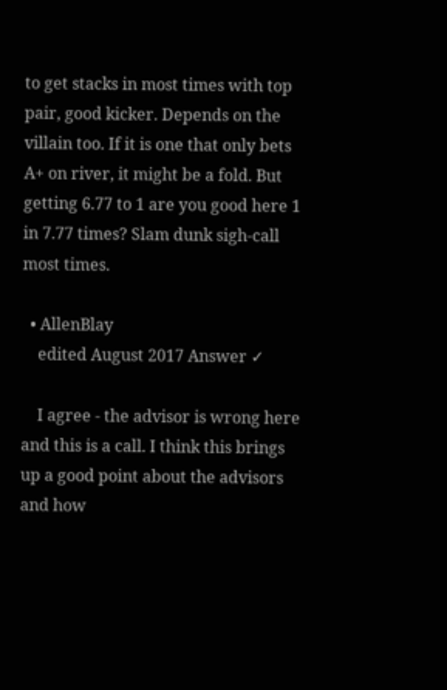to get stacks in most times with top pair, good kicker. Depends on the villain too. If it is one that only bets A+ on river, it might be a fold. But getting 6.77 to 1 are you good here 1 in 7.77 times? Slam dunk sigh-call most times.

  • AllenBlay
    edited August 2017 Answer ✓

    I agree - the advisor is wrong here and this is a call. I think this brings up a good point about the advisors and how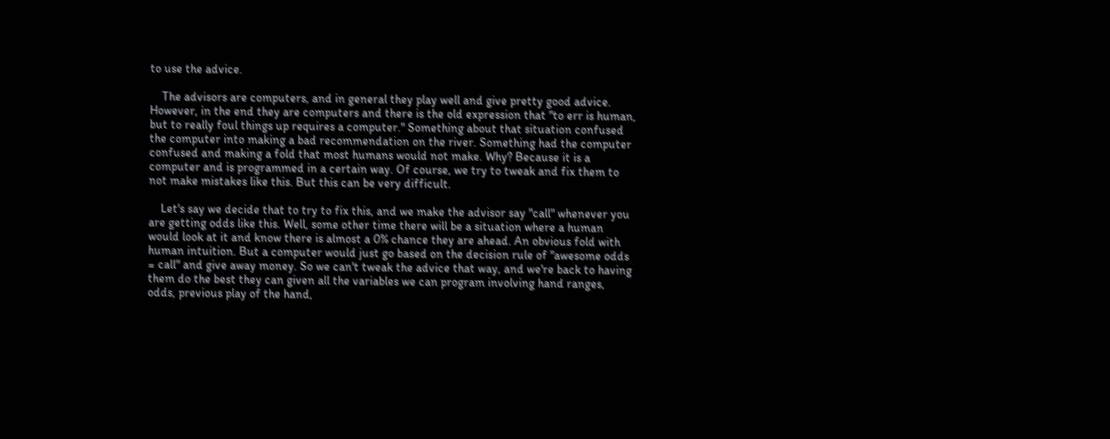to use the advice.

    The advisors are computers, and in general they play well and give pretty good advice. However, in the end they are computers and there is the old expression that "to err is human, but to really foul things up requires a computer." Something about that situation confused the computer into making a bad recommendation on the river. Something had the computer confused and making a fold that most humans would not make. Why? Because it is a computer and is programmed in a certain way. Of course, we try to tweak and fix them to not make mistakes like this. But this can be very difficult.

    Let's say we decide that to try to fix this, and we make the advisor say "call" whenever you are getting odds like this. Well, some other time there will be a situation where a human would look at it and know there is almost a 0% chance they are ahead. An obvious fold with human intuition. But a computer would just go based on the decision rule of "awesome odds = call" and give away money. So we can't tweak the advice that way, and we're back to having them do the best they can given all the variables we can program involving hand ranges, odds, previous play of the hand,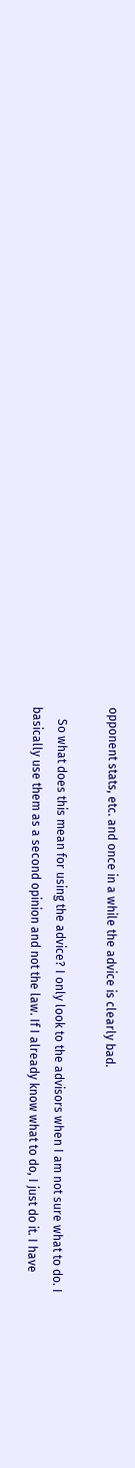opponent stats, etc. and once in a while the advice is clearly bad.

    So what does this mean for using the advice? I only look to the advisors when I am not sure what to do. I basically use them as a second opinion and not the law. If I already know what to do, I just do it. I have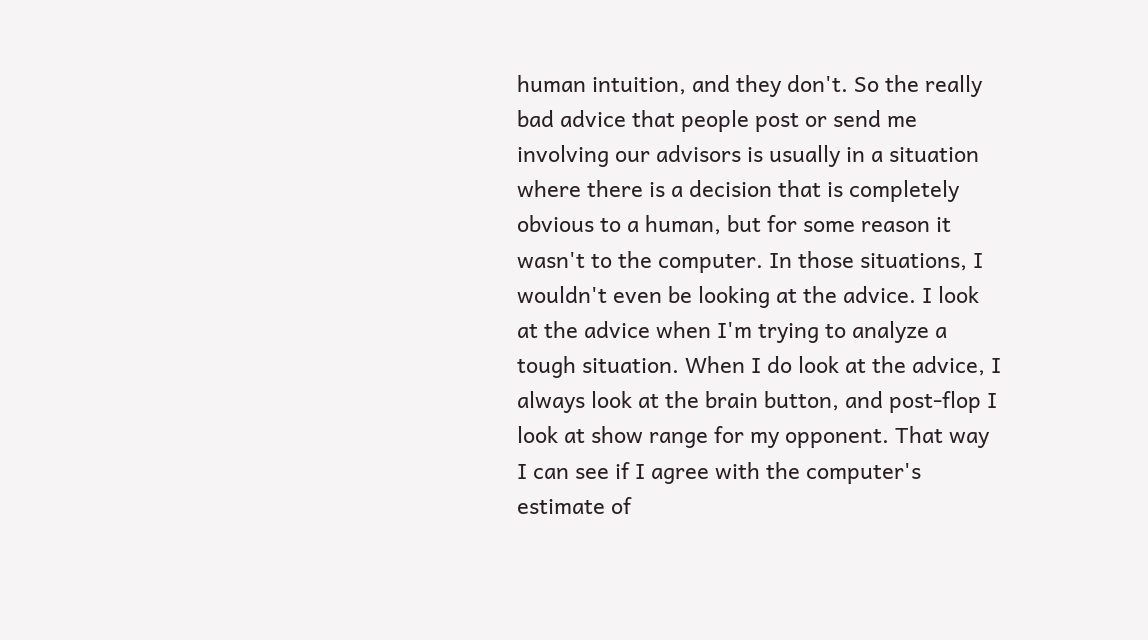human intuition, and they don't. So the really bad advice that people post or send me involving our advisors is usually in a situation where there is a decision that is completely obvious to a human, but for some reason it wasn't to the computer. In those situations, I wouldn't even be looking at the advice. I look at the advice when I'm trying to analyze a tough situation. When I do look at the advice, I always look at the brain button, and post-flop I look at show range for my opponent. That way I can see if I agree with the computer's estimate of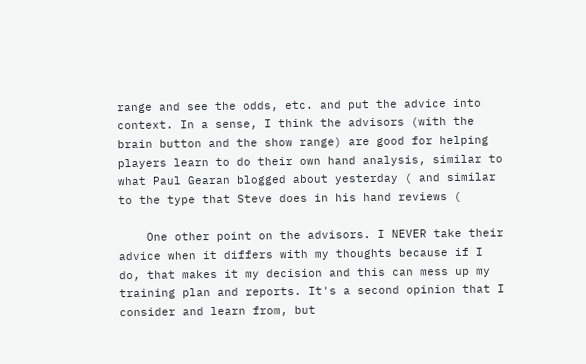range and see the odds, etc. and put the advice into context. In a sense, I think the advisors (with the brain button and the show range) are good for helping players learn to do their own hand analysis, similar to what Paul Gearan blogged about yesterday ( and similar to the type that Steve does in his hand reviews (

    One other point on the advisors. I NEVER take their advice when it differs with my thoughts because if I do, that makes it my decision and this can mess up my training plan and reports. It's a second opinion that I consider and learn from, but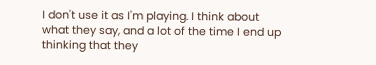I don't use it as I'm playing. I think about what they say, and a lot of the time I end up thinking that they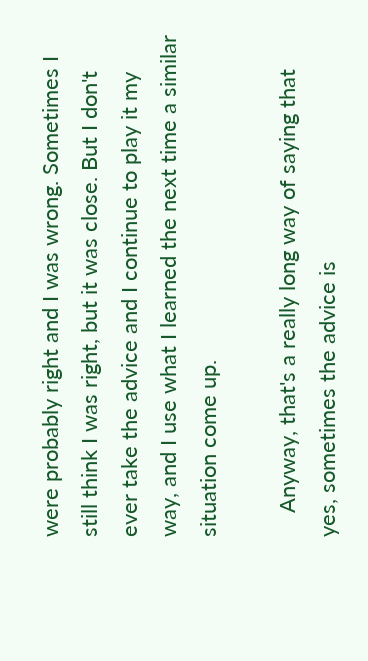were probably right and I was wrong. Sometimes I still think I was right, but it was close. But I don't ever take the advice and I continue to play it my way, and I use what I learned the next time a similar situation come up.

    Anyway, that's a really long way of saying that yes, sometimes the advice is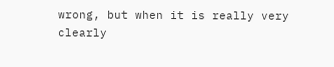wrong, but when it is really very clearly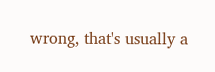wrong, that's usually a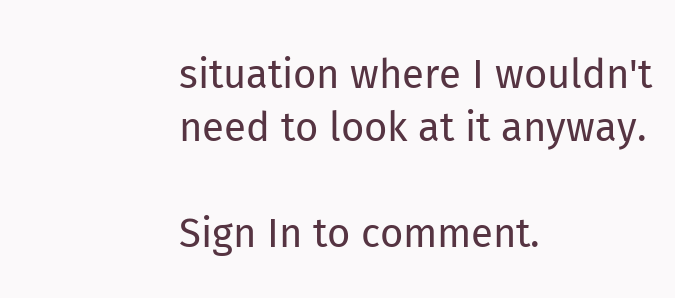situation where I wouldn't need to look at it anyway.

Sign In to comment.